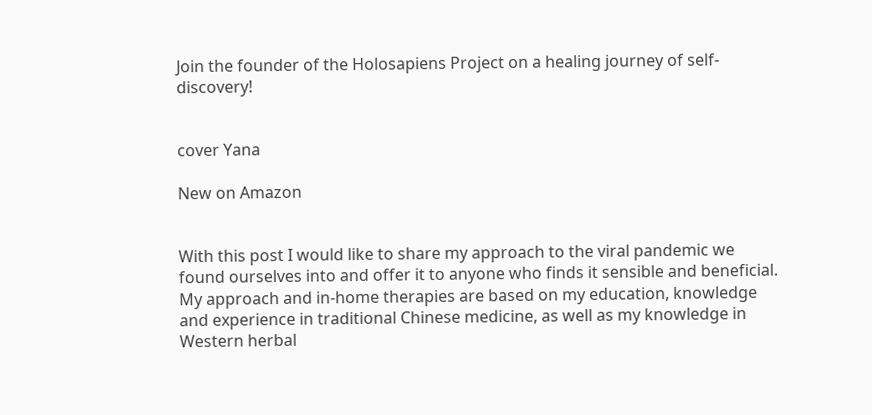Join the founder of the Holosapiens Project on a healing journey of self-discovery!


cover Yana

New on Amazon


With this post I would like to share my approach to the viral pandemic we found ourselves into and offer it to anyone who finds it sensible and beneficial. My approach and in-home therapies are based on my education, knowledge and experience in traditional Chinese medicine, as well as my knowledge in Western herbal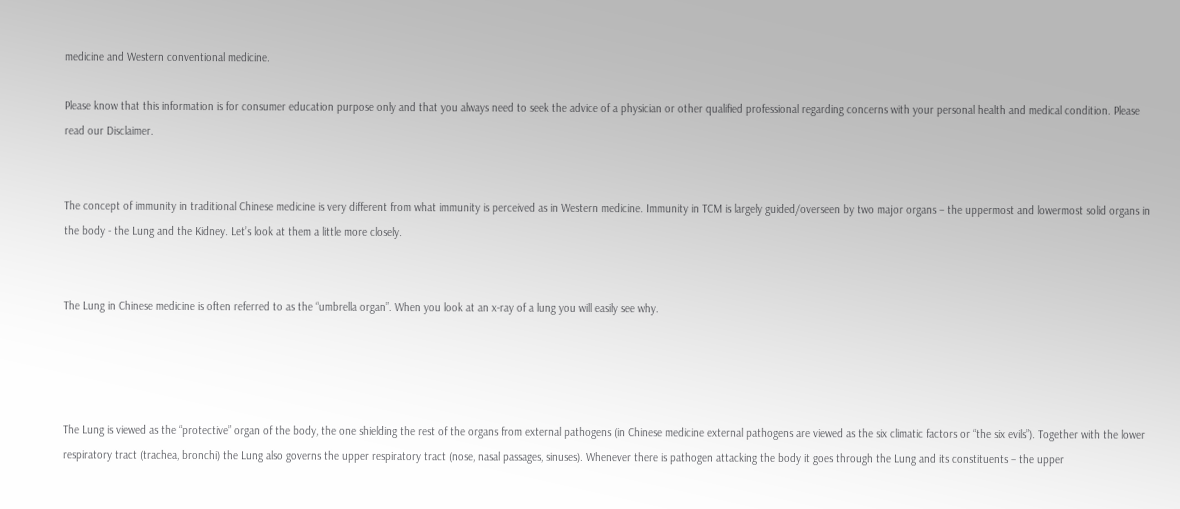medicine and Western conventional medicine.

Please know that this information is for consumer education purpose only and that you always need to seek the advice of a physician or other qualified professional regarding concerns with your personal health and medical condition. Please read our Disclaimer.


The concept of immunity in traditional Chinese medicine is very different from what immunity is perceived as in Western medicine. Immunity in TCM is largely guided/overseen by two major organs – the uppermost and lowermost solid organs in the body - the Lung and the Kidney. Let’s look at them a little more closely.


The Lung in Chinese medicine is often referred to as the “umbrella organ”. When you look at an x-ray of a lung you will easily see why.




The Lung is viewed as the “protective” organ of the body, the one shielding the rest of the organs from external pathogens (in Chinese medicine external pathogens are viewed as the six climatic factors or “the six evils”). Together with the lower respiratory tract (trachea, bronchi) the Lung also governs the upper respiratory tract (nose, nasal passages, sinuses). Whenever there is pathogen attacking the body it goes through the Lung and its constituents – the upper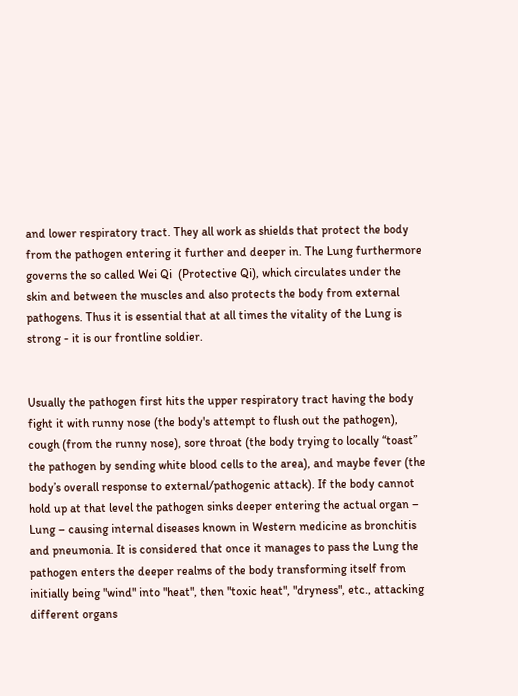and lower respiratory tract. They all work as shields that protect the body from the pathogen entering it further and deeper in. The Lung furthermore governs the so called Wei Qi  (Protective Qi), which circulates under the skin and between the muscles and also protects the body from external pathogens. Thus it is essential that at all times the vitality of the Lung is strong - it is our frontline soldier.


Usually the pathogen first hits the upper respiratory tract having the body fight it with runny nose (the body's attempt to flush out the pathogen), cough (from the runny nose), sore throat (the body trying to locally “toast” the pathogen by sending white blood cells to the area), and maybe fever (the body’s overall response to external/pathogenic attack). If the body cannot hold up at that level the pathogen sinks deeper entering the actual organ – Lung – causing internal diseases known in Western medicine as bronchitis and pneumonia. It is considered that once it manages to pass the Lung the pathogen enters the deeper realms of the body transforming itself from initially being "wind" into "heat", then "toxic heat", "dryness", etc., attacking different organs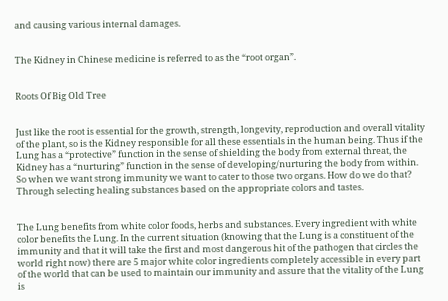and causing various internal damages.


The Kidney in Chinese medicine is referred to as the “root organ”.


Roots Of Big Old Tree


Just like the root is essential for the growth, strength, longevity, reproduction and overall vitality of the plant, so is the Kidney responsible for all these essentials in the human being. Thus if the Lung has a “protective” function in the sense of shielding the body from external threat, the Kidney has a “nurturing” function in the sense of developing/nurturing the body from within. So when we want strong immunity we want to cater to those two organs. How do we do that? Through selecting healing substances based on the appropriate colors and tastes.


The Lung benefits from white color foods, herbs and substances. Every ingredient with white color benefits the Lung. In the current situation (knowing that the Lung is a constituent of the immunity and that it will take the first and most dangerous hit of the pathogen that circles the world right now) there are 5 major white color ingredients completely accessible in every part of the world that can be used to maintain our immunity and assure that the vitality of the Lung is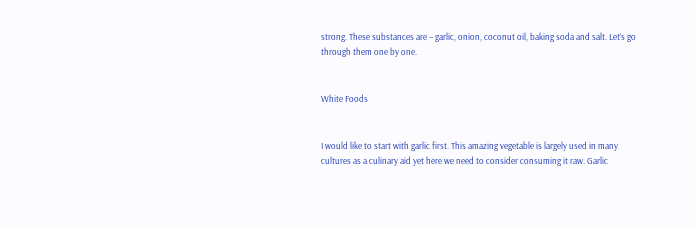strong. These substances are – garlic, onion, coconut oil, baking soda and salt. Let’s go through them one by one.


White Foods


I would like to start with garlic first. This amazing vegetable is largely used in many cultures as a culinary aid yet here we need to consider consuming it raw. Garlic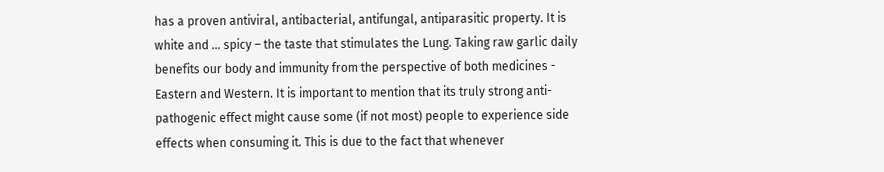has a proven antiviral, antibacterial, antifungal, antiparasitic property. It is white and … spicy – the taste that stimulates the Lung. Taking raw garlic daily benefits our body and immunity from the perspective of both medicines - Eastern and Western. It is important to mention that its truly strong anti-pathogenic effect might cause some (if not most) people to experience side effects when consuming it. This is due to the fact that whenever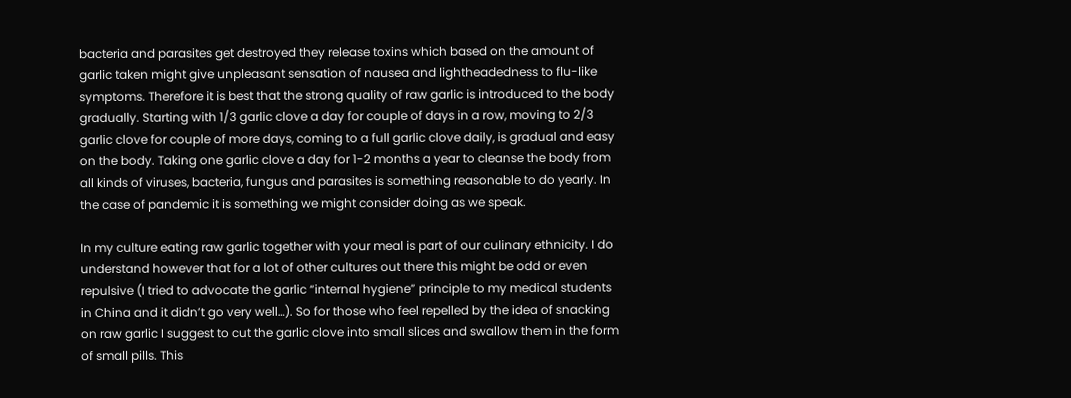bacteria and parasites get destroyed they release toxins which based on the amount of garlic taken might give unpleasant sensation of nausea and lightheadedness to flu-like symptoms. Therefore it is best that the strong quality of raw garlic is introduced to the body gradually. Starting with 1/3 garlic clove a day for couple of days in a row, moving to 2/3 garlic clove for couple of more days, coming to a full garlic clove daily, is gradual and easy on the body. Taking one garlic clove a day for 1-2 months a year to cleanse the body from all kinds of viruses, bacteria, fungus and parasites is something reasonable to do yearly. In the case of pandemic it is something we might consider doing as we speak.

In my culture eating raw garlic together with your meal is part of our culinary ethnicity. I do understand however that for a lot of other cultures out there this might be odd or even repulsive (I tried to advocate the garlic “internal hygiene” principle to my medical students in China and it didn’t go very well…). So for those who feel repelled by the idea of snacking on raw garlic I suggest to cut the garlic clove into small slices and swallow them in the form of small pills. This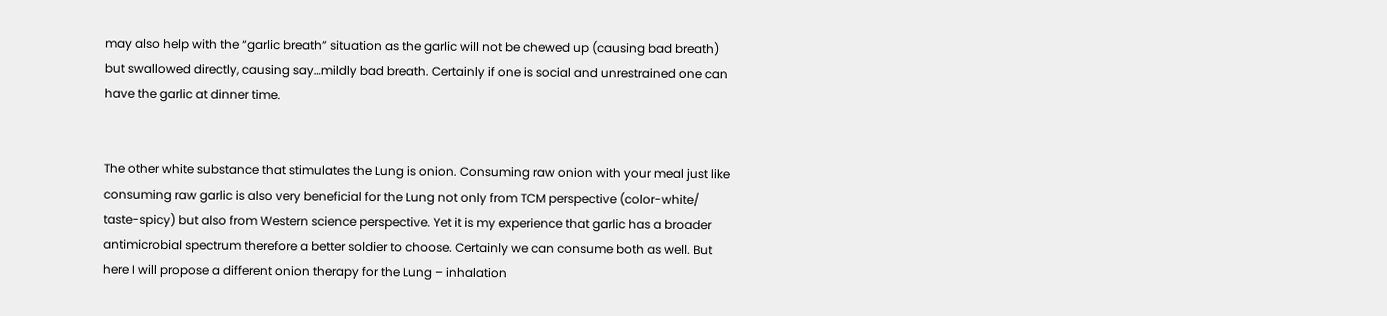may also help with the “garlic breath” situation as the garlic will not be chewed up (causing bad breath) but swallowed directly, causing say…mildly bad breath. Certainly if one is social and unrestrained one can have the garlic at dinner time.


The other white substance that stimulates the Lung is onion. Consuming raw onion with your meal just like consuming raw garlic is also very beneficial for the Lung not only from TCM perspective (color-white/ taste-spicy) but also from Western science perspective. Yet it is my experience that garlic has a broader antimicrobial spectrum therefore a better soldier to choose. Certainly we can consume both as well. But here I will propose a different onion therapy for the Lung – inhalation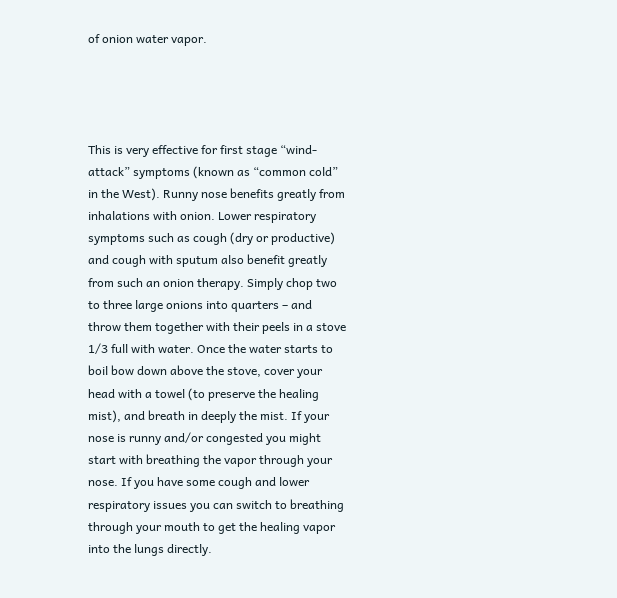of onion water vapor.




This is very effective for first stage “wind-attack” symptoms (known as “common cold” in the West). Runny nose benefits greatly from inhalations with onion. Lower respiratory symptoms such as cough (dry or productive) and cough with sputum also benefit greatly from such an onion therapy. Simply chop two to three large onions into quarters – and throw them together with their peels in a stove 1/3 full with water. Once the water starts to boil bow down above the stove, cover your head with a towel (to preserve the healing mist), and breath in deeply the mist. If your nose is runny and/or congested you might start with breathing the vapor through your nose. If you have some cough and lower respiratory issues you can switch to breathing through your mouth to get the healing vapor into the lungs directly.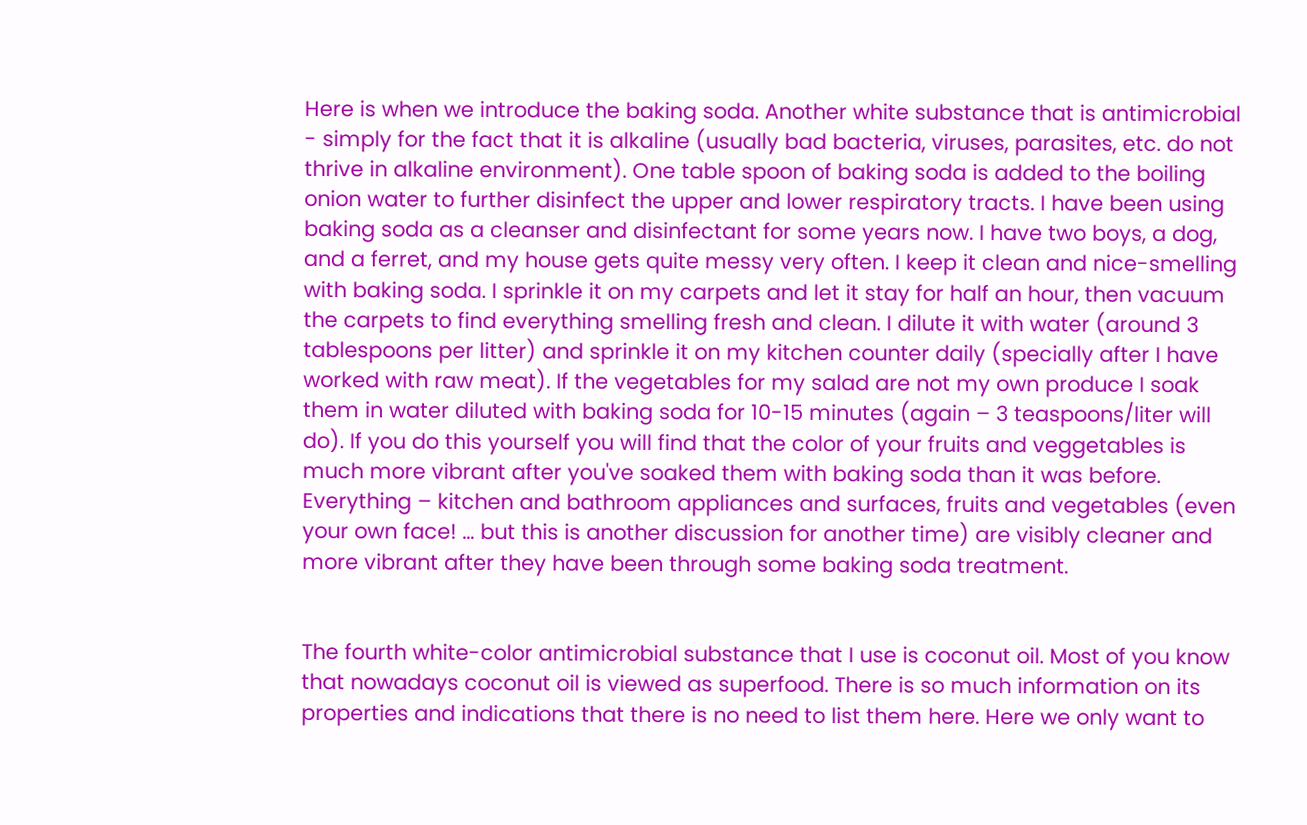Here is when we introduce the baking soda. Another white substance that is antimicrobial - simply for the fact that it is alkaline (usually bad bacteria, viruses, parasites, etc. do not thrive in alkaline environment). One table spoon of baking soda is added to the boiling onion water to further disinfect the upper and lower respiratory tracts. I have been using baking soda as a cleanser and disinfectant for some years now. I have two boys, a dog, and a ferret, and my house gets quite messy very often. I keep it clean and nice-smelling with baking soda. I sprinkle it on my carpets and let it stay for half an hour, then vacuum the carpets to find everything smelling fresh and clean. I dilute it with water (around 3 tablespoons per litter) and sprinkle it on my kitchen counter daily (specially after I have worked with raw meat). If the vegetables for my salad are not my own produce I soak them in water diluted with baking soda for 10-15 minutes (again – 3 teaspoons/liter will do). If you do this yourself you will find that the color of your fruits and veggetables is much more vibrant after you've soaked them with baking soda than it was before. Everything – kitchen and bathroom appliances and surfaces, fruits and vegetables (even your own face! … but this is another discussion for another time) are visibly cleaner and more vibrant after they have been through some baking soda treatment.


The fourth white-color antimicrobial substance that I use is coconut oil. Most of you know that nowadays coconut oil is viewed as superfood. There is so much information on its properties and indications that there is no need to list them here. Here we only want to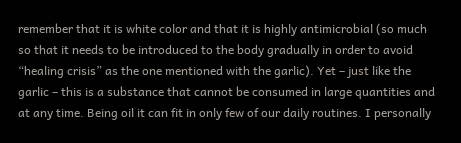remember that it is white color and that it is highly antimicrobial (so much so that it needs to be introduced to the body gradually in order to avoid “healing crisis” as the one mentioned with the garlic). Yet – just like the garlic – this is a substance that cannot be consumed in large quantities and at any time. Being oil it can fit in only few of our daily routines. I personally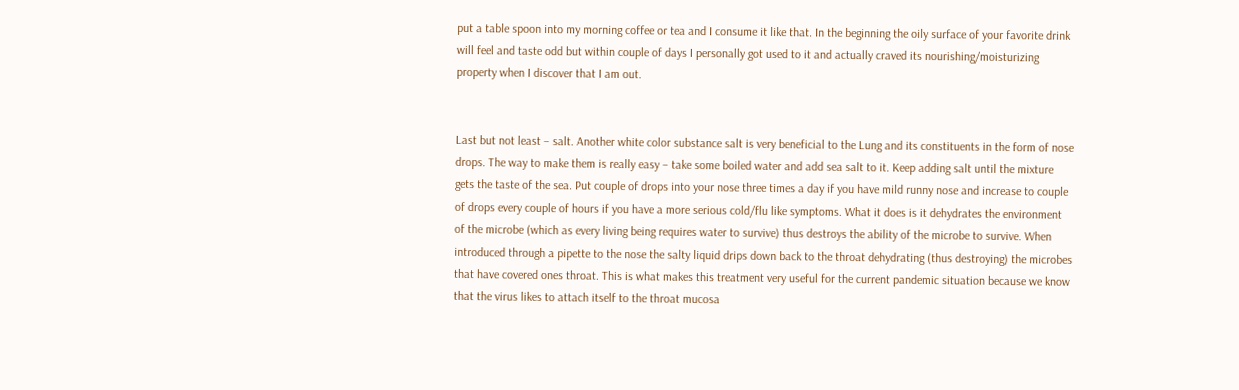put a table spoon into my morning coffee or tea and I consume it like that. In the beginning the oily surface of your favorite drink will feel and taste odd but within couple of days I personally got used to it and actually craved its nourishing/moisturizing property when I discover that I am out.


Last but not least – salt. Another white color substance salt is very beneficial to the Lung and its constituents in the form of nose drops. The way to make them is really easy – take some boiled water and add sea salt to it. Keep adding salt until the mixture gets the taste of the sea. Put couple of drops into your nose three times a day if you have mild runny nose and increase to couple of drops every couple of hours if you have a more serious cold/flu like symptoms. What it does is it dehydrates the environment of the microbe (which as every living being requires water to survive) thus destroys the ability of the microbe to survive. When introduced through a pipette to the nose the salty liquid drips down back to the throat dehydrating (thus destroying) the microbes that have covered ones throat. This is what makes this treatment very useful for the current pandemic situation because we know that the virus likes to attach itself to the throat mucosa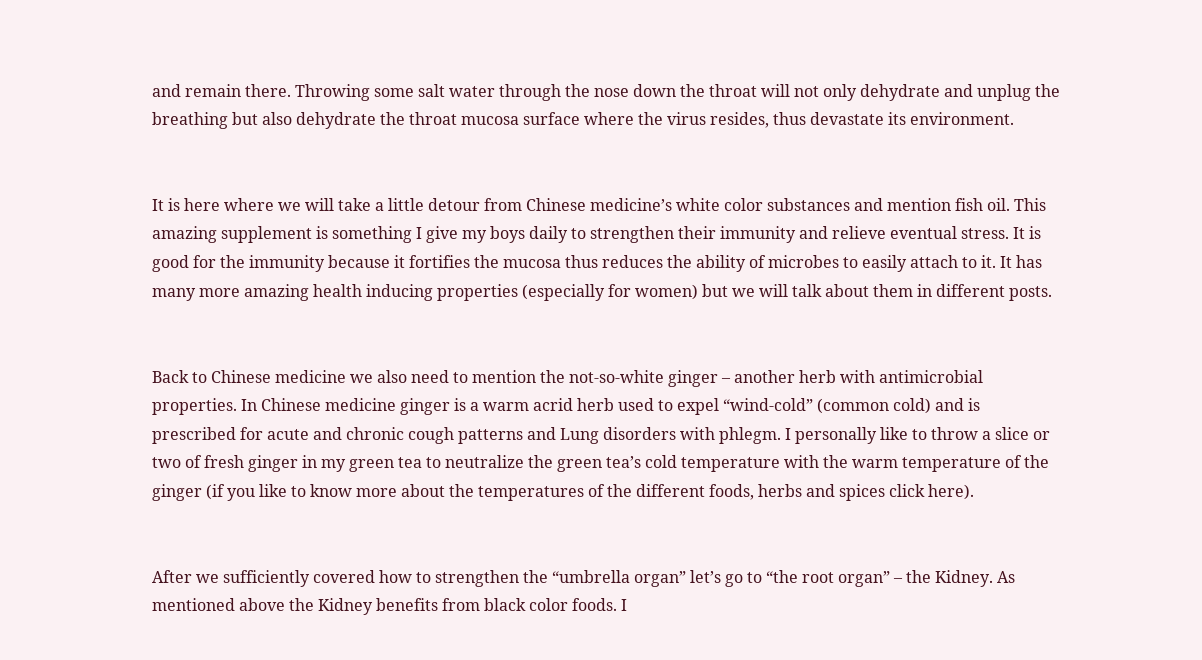and remain there. Throwing some salt water through the nose down the throat will not only dehydrate and unplug the breathing but also dehydrate the throat mucosa surface where the virus resides, thus devastate its environment.


It is here where we will take a little detour from Chinese medicine’s white color substances and mention fish oil. This amazing supplement is something I give my boys daily to strengthen their immunity and relieve eventual stress. It is good for the immunity because it fortifies the mucosa thus reduces the ability of microbes to easily attach to it. It has many more amazing health inducing properties (especially for women) but we will talk about them in different posts.


Back to Chinese medicine we also need to mention the not-so-white ginger – another herb with antimicrobial properties. In Chinese medicine ginger is a warm acrid herb used to expel “wind-cold” (common cold) and is prescribed for acute and chronic cough patterns and Lung disorders with phlegm. I personally like to throw a slice or two of fresh ginger in my green tea to neutralize the green tea’s cold temperature with the warm temperature of the ginger (if you like to know more about the temperatures of the different foods, herbs and spices click here).


After we sufficiently covered how to strengthen the “umbrella organ” let’s go to “the root organ” – the Kidney. As mentioned above the Kidney benefits from black color foods. I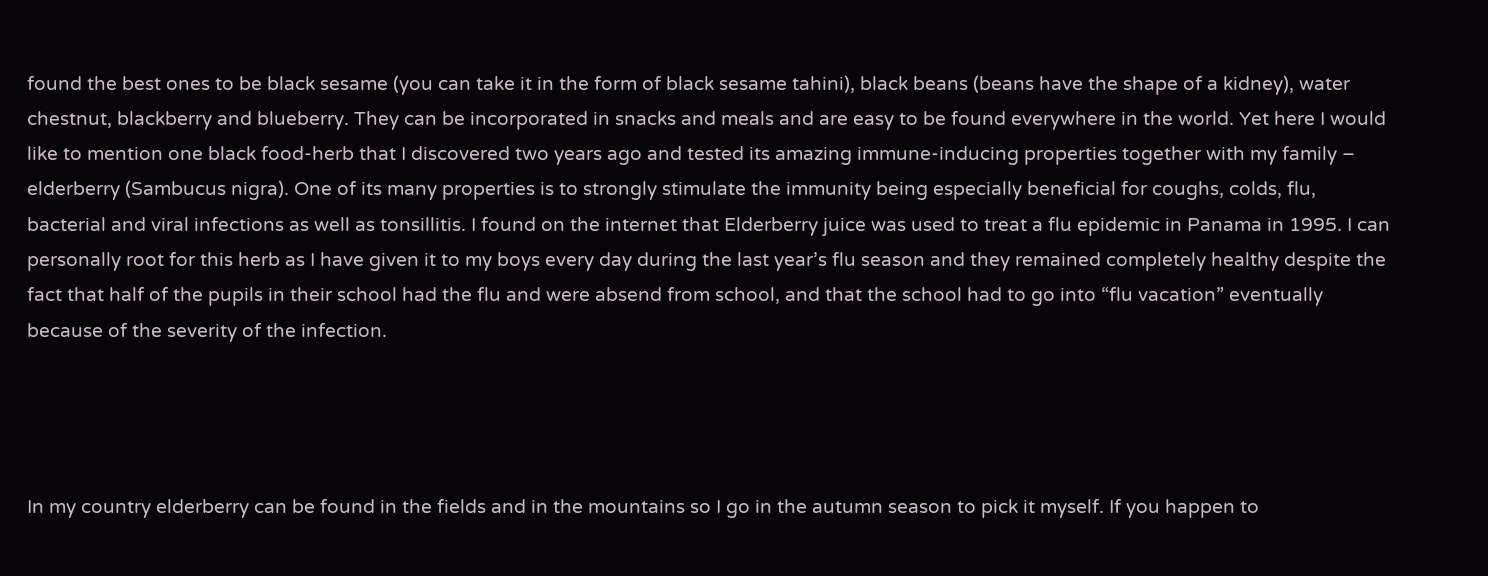found the best ones to be black sesame (you can take it in the form of black sesame tahini), black beans (beans have the shape of a kidney), water chestnut, blackberry and blueberry. They can be incorporated in snacks and meals and are easy to be found everywhere in the world. Yet here I would like to mention one black food-herb that I discovered two years ago and tested its amazing immune-inducing properties together with my family – elderberry (Sambucus nigra). One of its many properties is to strongly stimulate the immunity being especially beneficial for coughs, colds, flu, bacterial and viral infections as well as tonsillitis. I found on the internet that Elderberry juice was used to treat a flu epidemic in Panama in 1995. I can personally root for this herb as I have given it to my boys every day during the last year’s flu season and they remained completely healthy despite the fact that half of the pupils in their school had the flu and were absend from school, and that the school had to go into “flu vacation” eventually because of the severity of the infection.




In my country elderberry can be found in the fields and in the mountains so I go in the autumn season to pick it myself. If you happen to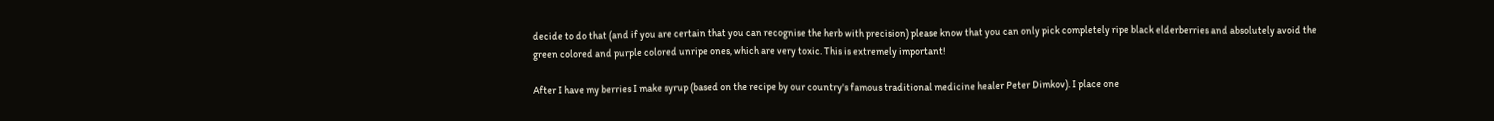decide to do that (and if you are certain that you can recognise the herb with precision) please know that you can only pick completely ripe black elderberries and absolutely avoid the green colored and purple colored unripe ones, which are very toxic. This is extremely important!

After I have my berries I make syrup (based on the recipe by our country's famous traditional medicine healer Peter Dimkov). I place one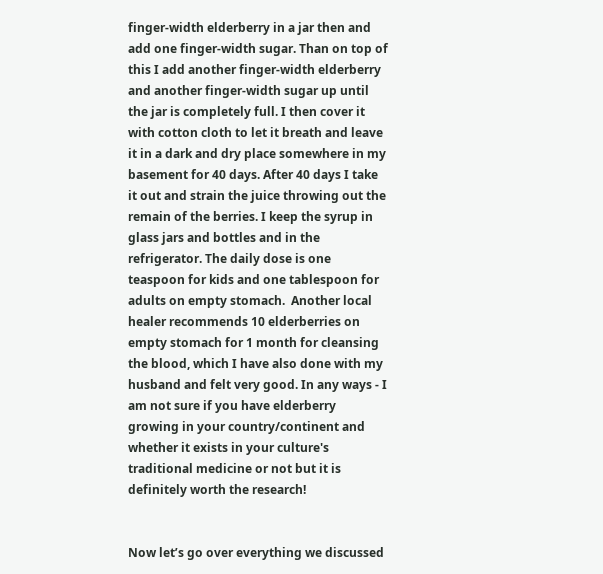finger-width elderberry in a jar then and add one finger-width sugar. Than on top of this I add another finger-width elderberry and another finger-width sugar up until the jar is completely full. I then cover it with cotton cloth to let it breath and leave it in a dark and dry place somewhere in my basement for 40 days. After 40 days I take it out and strain the juice throwing out the remain of the berries. I keep the syrup in glass jars and bottles and in the refrigerator. The daily dose is one teaspoon for kids and one tablespoon for adults on empty stomach.  Another local healer recommends 10 elderberries on empty stomach for 1 month for cleansing the blood, which I have also done with my husband and felt very good. In any ways - I am not sure if you have elderberry growing in your country/continent and whether it exists in your culture's traditional medicine or not but it is definitely worth the research!


Now let’s go over everything we discussed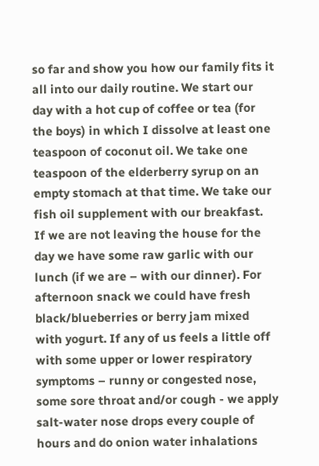so far and show you how our family fits it all into our daily routine. We start our day with a hot cup of coffee or tea (for the boys) in which I dissolve at least one teaspoon of coconut oil. We take one teaspoon of the elderberry syrup on an empty stomach at that time. We take our fish oil supplement with our breakfast. If we are not leaving the house for the day we have some raw garlic with our lunch (if we are – with our dinner). For afternoon snack we could have fresh black/blueberries or berry jam mixed with yogurt. If any of us feels a little off with some upper or lower respiratory symptoms – runny or congested nose, some sore throat and/or cough - we apply salt-water nose drops every couple of hours and do onion water inhalations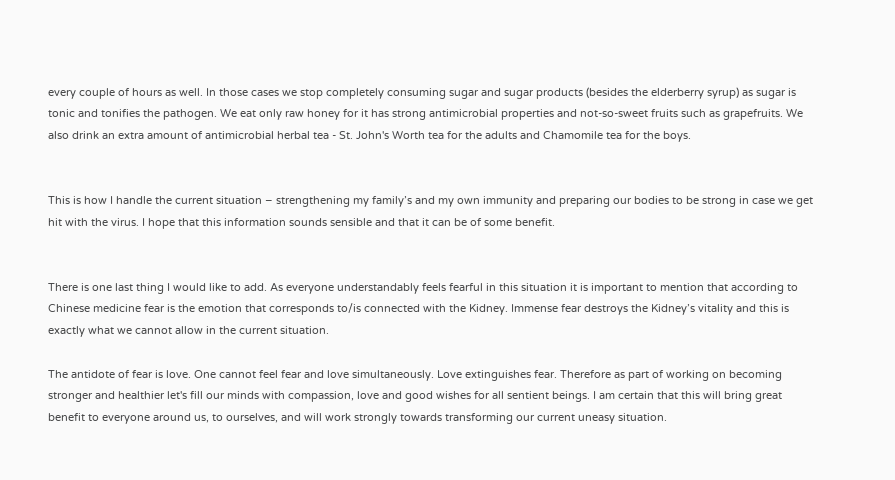every couple of hours as well. In those cases we stop completely consuming sugar and sugar products (besides the elderberry syrup) as sugar is tonic and tonifies the pathogen. We eat only raw honey for it has strong antimicrobial properties and not-so-sweet fruits such as grapefruits. We also drink an extra amount of antimicrobial herbal tea - St. John's Worth tea for the adults and Chamomile tea for the boys.


This is how I handle the current situation – strengthening my family’s and my own immunity and preparing our bodies to be strong in case we get hit with the virus. I hope that this information sounds sensible and that it can be of some benefit.


There is one last thing I would like to add. As everyone understandably feels fearful in this situation it is important to mention that according to Chinese medicine fear is the emotion that corresponds to/is connected with the Kidney. Immense fear destroys the Kidney’s vitality and this is exactly what we cannot allow in the current situation.

The antidote of fear is love. One cannot feel fear and love simultaneously. Love extinguishes fear. Therefore as part of working on becoming stronger and healthier let's fill our minds with compassion, love and good wishes for all sentient beings. I am certain that this will bring great benefit to everyone around us, to ourselves, and will work strongly towards transforming our current uneasy situation.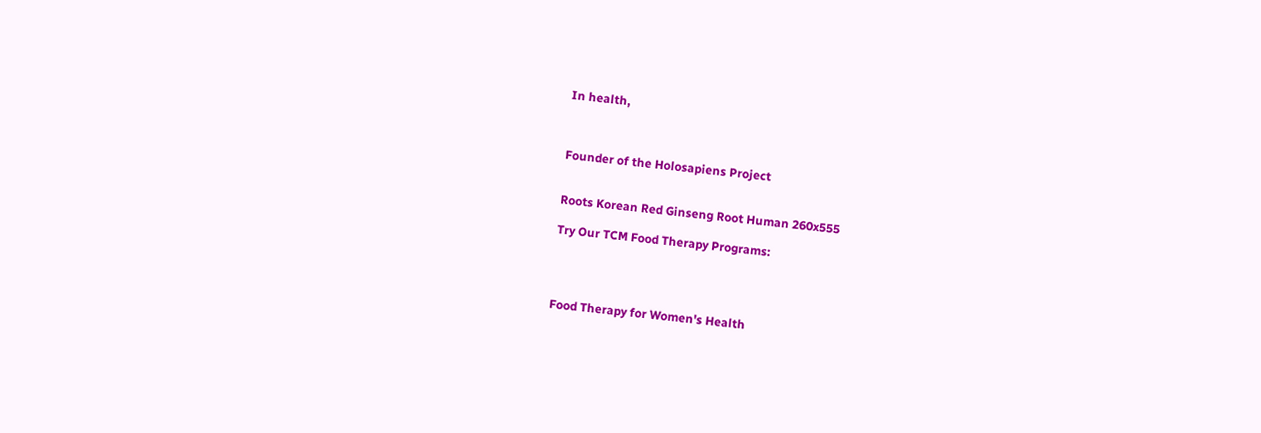In health,



Founder of the Holosapiens Project


Roots Korean Red Ginseng Root Human 260x555

Try Our TCM Food Therapy Programs:




Food Therapy for Women's Health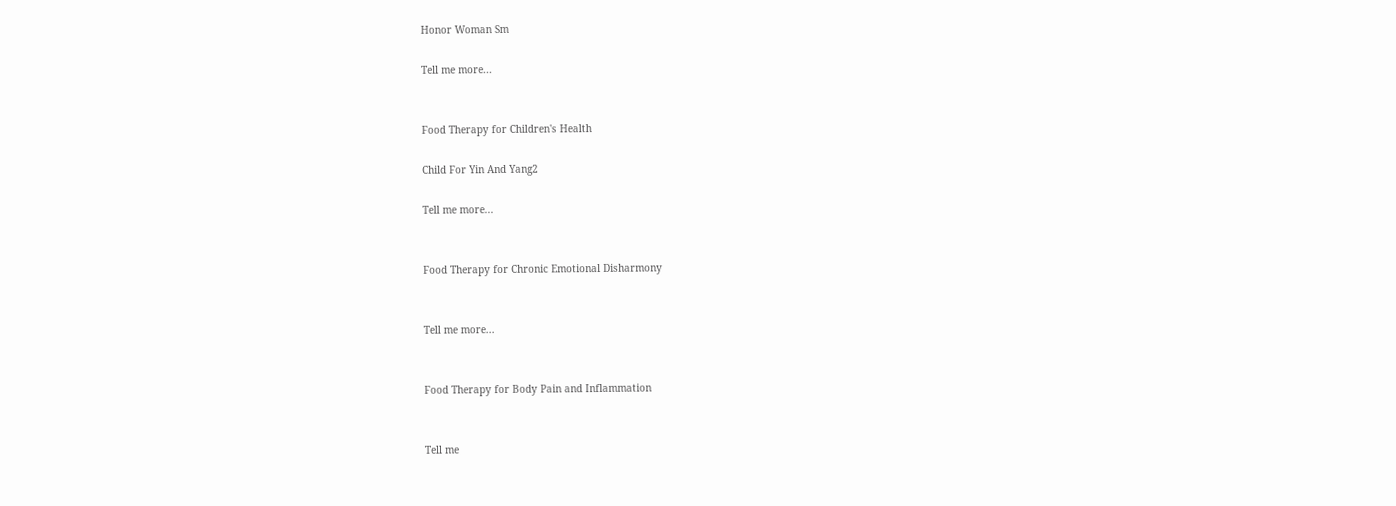Honor Woman Sm

Tell me more...


Food Therapy for Children's Health

Child For Yin And Yang2

Tell me more...


Food Therapy for Chronic Emotional Disharmony


Tell me more...


Food Therapy for Body Pain and Inflammation


Tell me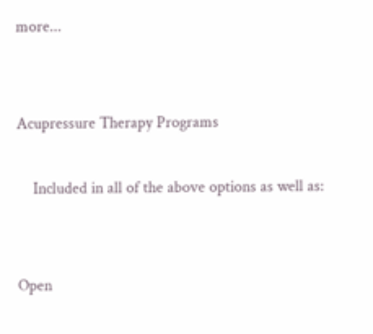more...


Acupressure Therapy Programs

    Included in all of the above options as well as:


Open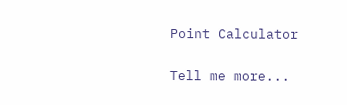Point Calculator


Tell me more...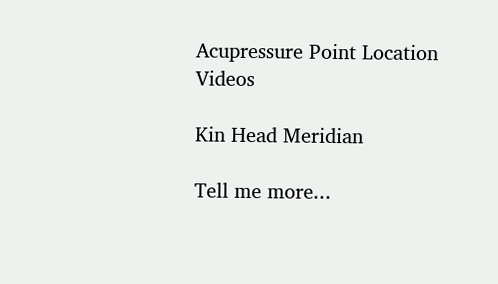Acupressure Point Location Videos

Kin Head Meridian

Tell me more...